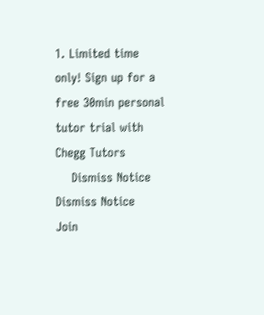1. Limited time only! Sign up for a free 30min personal tutor trial with Chegg Tutors
    Dismiss Notice
Dismiss Notice
Join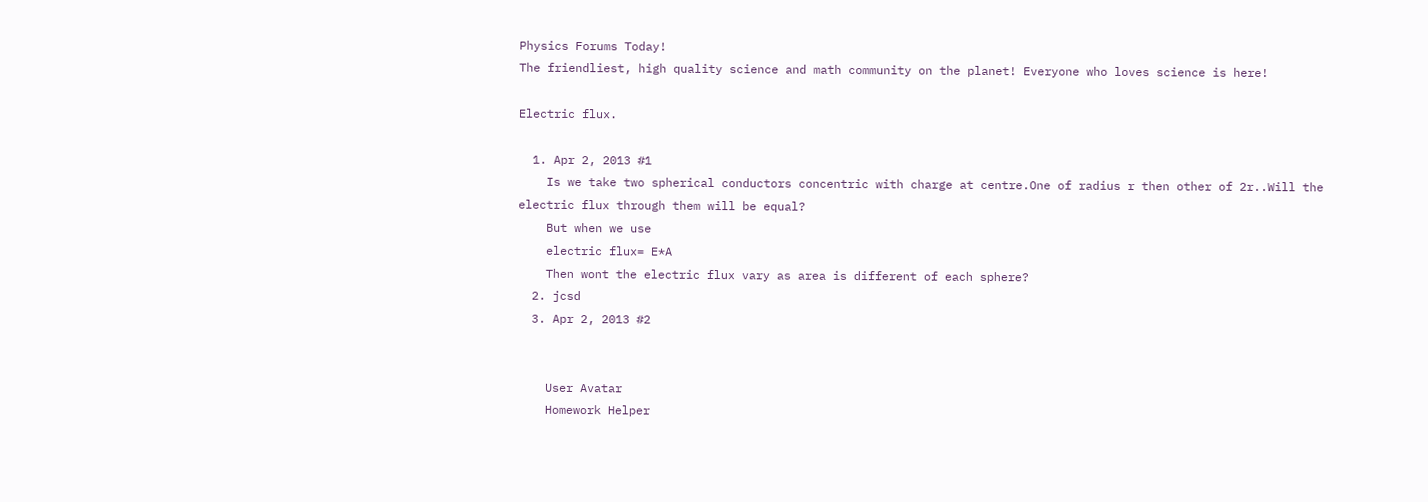Physics Forums Today!
The friendliest, high quality science and math community on the planet! Everyone who loves science is here!

Electric flux.

  1. Apr 2, 2013 #1
    Is we take two spherical conductors concentric with charge at centre.One of radius r then other of 2r..Will the electric flux through them will be equal?
    But when we use
    electric flux= E*A
    Then wont the electric flux vary as area is different of each sphere?
  2. jcsd
  3. Apr 2, 2013 #2


    User Avatar
    Homework Helper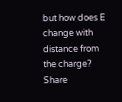but how does E change with distance from the charge?
Share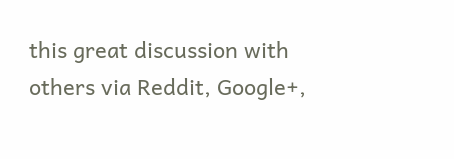this great discussion with others via Reddit, Google+,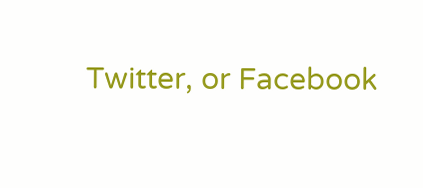Twitter, or Facebook